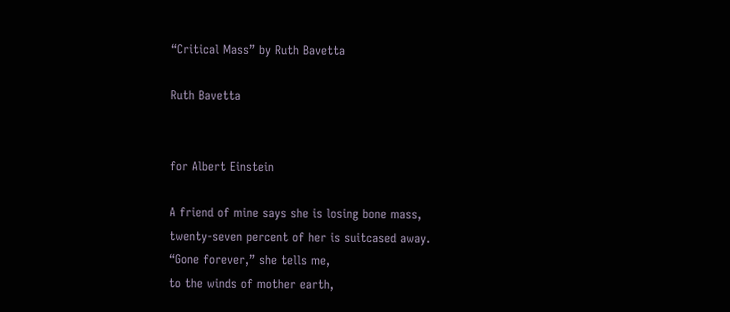“Critical Mass” by Ruth Bavetta

Ruth Bavetta


for Albert Einstein

A friend of mine says she is losing bone mass,
twenty-seven percent of her is suitcased away.
“Gone forever,” she tells me,
to the winds of mother earth,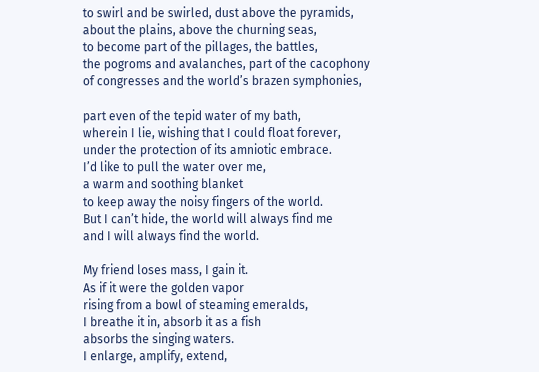to swirl and be swirled, dust above the pyramids,
about the plains, above the churning seas,
to become part of the pillages, the battles,
the pogroms and avalanches, part of the cacophony
of congresses and the world’s brazen symphonies,

part even of the tepid water of my bath,
wherein I lie, wishing that I could float forever,
under the protection of its amniotic embrace.
I’d like to pull the water over me,
a warm and soothing blanket
to keep away the noisy fingers of the world.
But I can’t hide, the world will always find me
and I will always find the world.

My friend loses mass, I gain it.
As if it were the golden vapor
rising from a bowl of steaming emeralds,
I breathe it in, absorb it as a fish
absorbs the singing waters.
I enlarge, amplify, extend,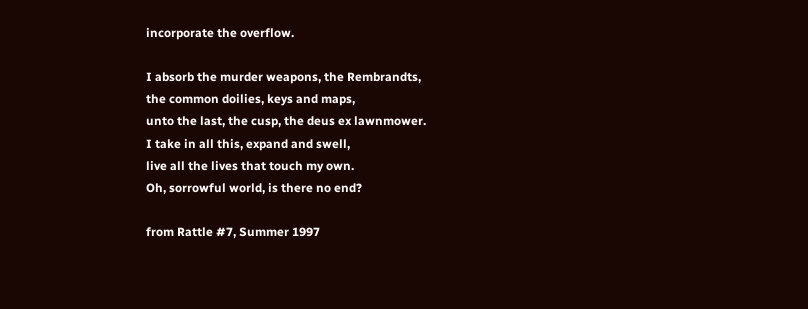incorporate the overflow.

I absorb the murder weapons, the Rembrandts,
the common doilies, keys and maps,
unto the last, the cusp, the deus ex lawnmower.
I take in all this, expand and swell,
live all the lives that touch my own.
Oh, sorrowful world, is there no end?

from Rattle #7, Summer 1997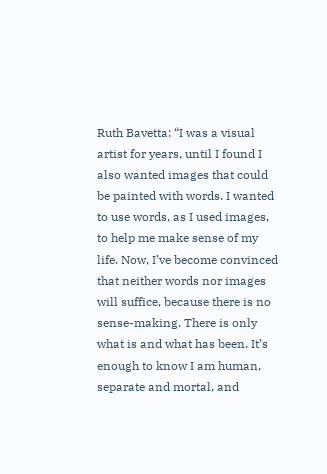Ruth Bavetta: “I was a visual artist for years, until I found I also wanted images that could be painted with words. I wanted to use words, as I used images, to help me make sense of my life. Now, I’ve become convinced that neither words nor images will suffice, because there is no sense-making. There is only what is and what has been. It’s enough to know I am human, separate and mortal, and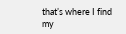that’s where I find my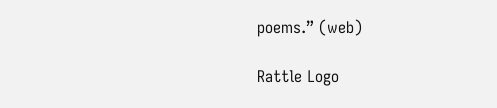poems.” (web)

Rattle Logo